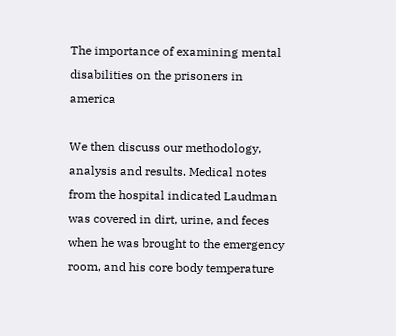The importance of examining mental disabilities on the prisoners in america

We then discuss our methodology, analysis and results. Medical notes from the hospital indicated Laudman was covered in dirt, urine, and feces when he was brought to the emergency room, and his core body temperature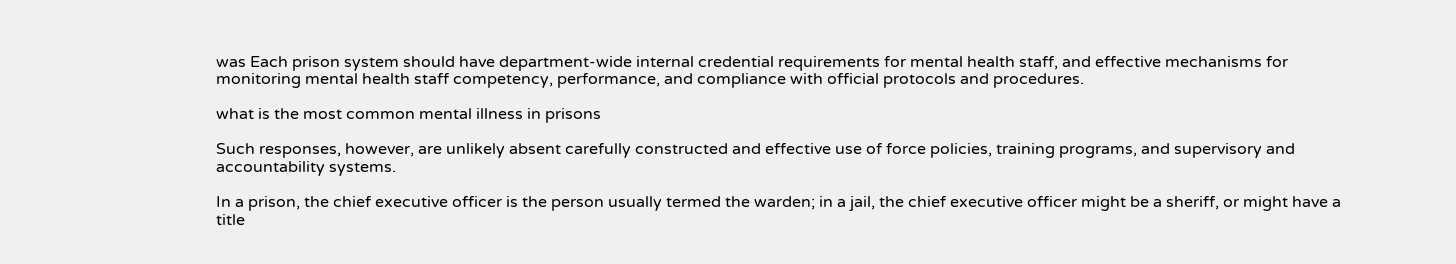was Each prison system should have department-wide internal credential requirements for mental health staff, and effective mechanisms for monitoring mental health staff competency, performance, and compliance with official protocols and procedures.

what is the most common mental illness in prisons

Such responses, however, are unlikely absent carefully constructed and effective use of force policies, training programs, and supervisory and accountability systems.

In a prison, the chief executive officer is the person usually termed the warden; in a jail, the chief executive officer might be a sheriff, or might have a title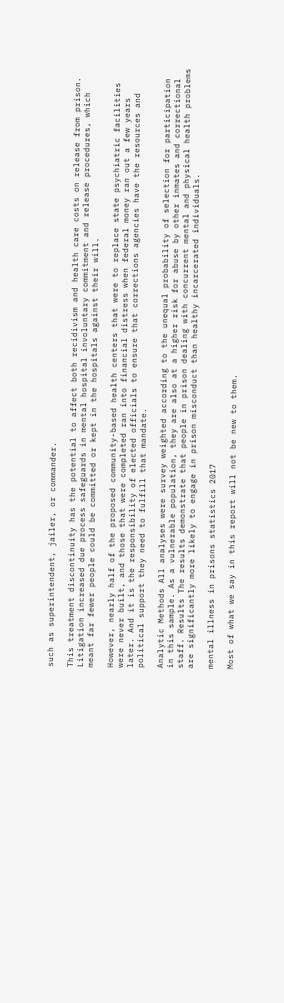such as superintendent, jailer, or commander.

This treatment discontinuity has the potential to affect both recidivism and health care costs on release from prison. Litigation increased due process safeguards in mental hospital involuntary commitment and release procedures, which meant far fewer people could be committed or kept in the hospitals against their will.

However, nearly half of the proposed community-based health centers that were to replace state psychiatric facilities were never built, and those that were completed ran into financial distress when federal money ran out a few years later. And it is the responsibility of elected officials to ensure that corrections agencies have the resources and political support they need to fulfill that mandate.

Analytic Methods All analyses were survey weighted according to the unequal probability of selection for participation in this sample. As a vulnerable population, they are also at a higher risk for abuse by other inmates and correctional staff. Results The results demonstrate that people in prison dealing with concurrent mental and physical health problems are significantly more likely to engage in prison misconduct than healthy incarcerated individuals.

mental illness in prisons statistics 2017

Most of what we say in this report will not be new to them.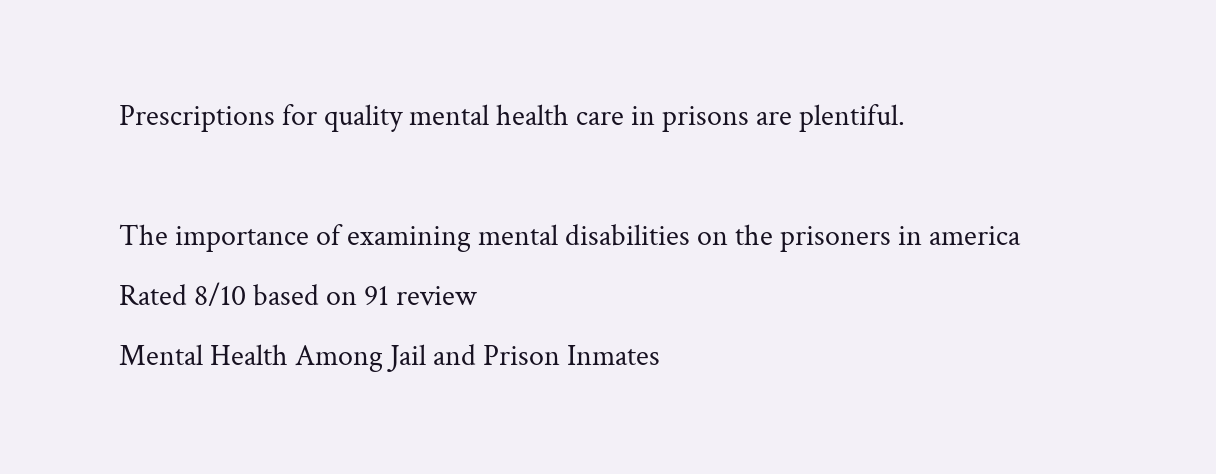Prescriptions for quality mental health care in prisons are plentiful.

The importance of examining mental disabilities on the prisoners in america
Rated 8/10 based on 91 review
Mental Health Among Jail and Prison Inmates